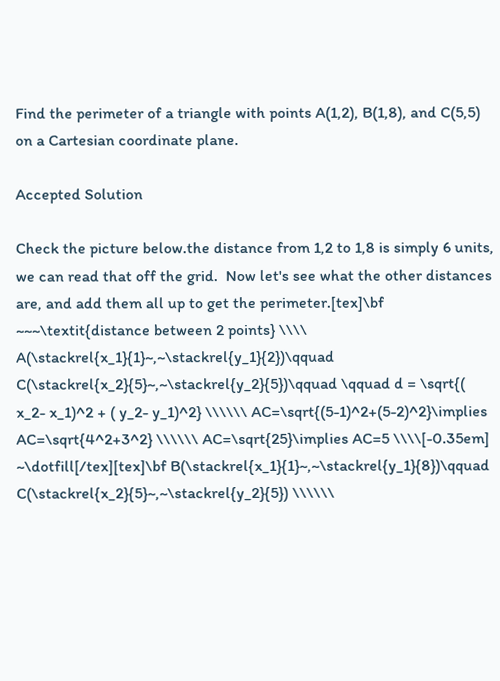Find the perimeter of a triangle with points A(1,2), B(1,8), and C(5,5) on a Cartesian coordinate plane.

Accepted Solution

Check the picture below.the distance from 1,2 to 1,8 is simply 6 units, we can read that off the grid.  Now let's see what the other distances are, and add them all up to get the perimeter.[tex]\bf ~~~\textit{distance between 2 points} \\\\ A(\stackrel{x_1}{1}~,~\stackrel{y_1}{2})\qquad C(\stackrel{x_2}{5}~,~\stackrel{y_2}{5})\qquad \qquad d = \sqrt{( x_2- x_1)^2 + ( y_2- y_1)^2} \\\\\\ AC=\sqrt{(5-1)^2+(5-2)^2}\implies AC=\sqrt{4^2+3^2} \\\\\\ AC=\sqrt{25}\implies AC=5 \\\\[-0.35em] ~\dotfill[/tex][tex]\bf B(\stackrel{x_1}{1}~,~\stackrel{y_1}{8})\qquad C(\stackrel{x_2}{5}~,~\stackrel{y_2}{5}) \\\\\\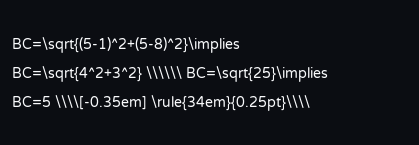BC=\sqrt{(5-1)^2+(5-8)^2}\implies BC=\sqrt{4^2+3^2} \\\\\\ BC=\sqrt{25}\implies BC=5 \\\\[-0.35em] \rule{34em}{0.25pt}\\\\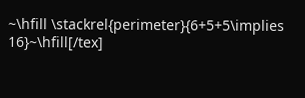~\hfill \stackrel{perimeter}{6+5+5\implies 16}~\hfill[/tex]